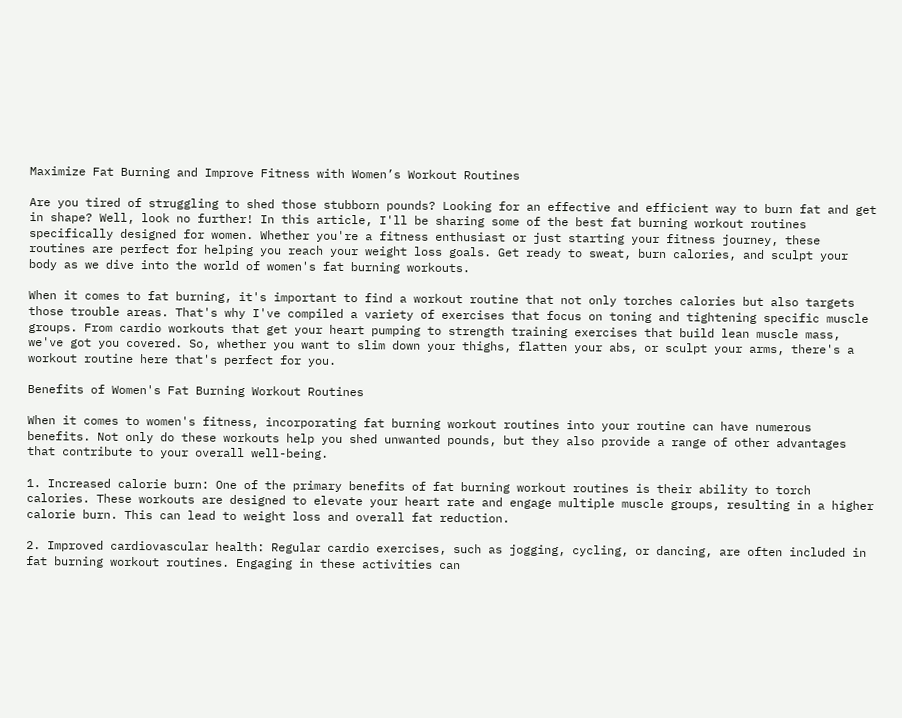Maximize Fat Burning and Improve Fitness with Women’s Workout Routines

Are you tired of struggling to shed those stubborn pounds? Looking for an effective and efficient way to burn fat and get in shape? Well, look no further! In this article, I'll be sharing some of the best fat burning workout routines specifically designed for women. Whether you're a fitness enthusiast or just starting your fitness journey, these routines are perfect for helping you reach your weight loss goals. Get ready to sweat, burn calories, and sculpt your body as we dive into the world of women's fat burning workouts.

When it comes to fat burning, it's important to find a workout routine that not only torches calories but also targets those trouble areas. That's why I've compiled a variety of exercises that focus on toning and tightening specific muscle groups. From cardio workouts that get your heart pumping to strength training exercises that build lean muscle mass, we've got you covered. So, whether you want to slim down your thighs, flatten your abs, or sculpt your arms, there's a workout routine here that's perfect for you.

Benefits of Women's Fat Burning Workout Routines

When it comes to women's fitness, incorporating fat burning workout routines into your routine can have numerous benefits. Not only do these workouts help you shed unwanted pounds, but they also provide a range of other advantages that contribute to your overall well-being.

1. Increased calorie burn: One of the primary benefits of fat burning workout routines is their ability to torch calories. These workouts are designed to elevate your heart rate and engage multiple muscle groups, resulting in a higher calorie burn. This can lead to weight loss and overall fat reduction.

2. Improved cardiovascular health: Regular cardio exercises, such as jogging, cycling, or dancing, are often included in fat burning workout routines. Engaging in these activities can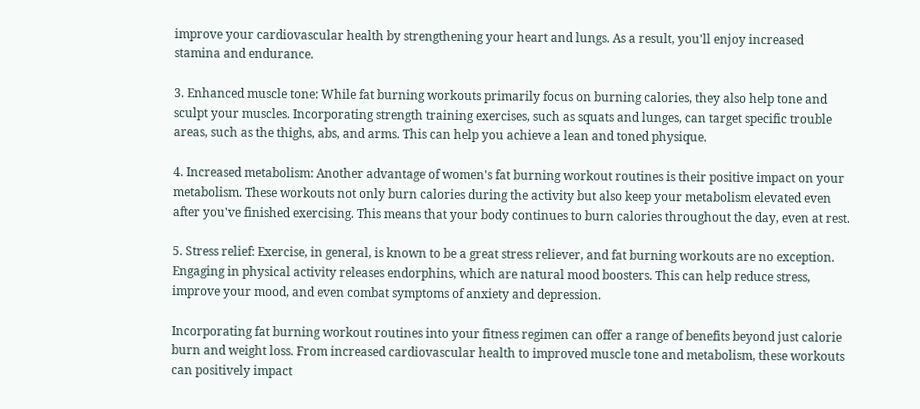improve your cardiovascular health by strengthening your heart and lungs. As a result, you'll enjoy increased stamina and endurance.

3. Enhanced muscle tone: While fat burning workouts primarily focus on burning calories, they also help tone and sculpt your muscles. Incorporating strength training exercises, such as squats and lunges, can target specific trouble areas, such as the thighs, abs, and arms. This can help you achieve a lean and toned physique.

4. Increased metabolism: Another advantage of women's fat burning workout routines is their positive impact on your metabolism. These workouts not only burn calories during the activity but also keep your metabolism elevated even after you've finished exercising. This means that your body continues to burn calories throughout the day, even at rest.

5. Stress relief: Exercise, in general, is known to be a great stress reliever, and fat burning workouts are no exception. Engaging in physical activity releases endorphins, which are natural mood boosters. This can help reduce stress, improve your mood, and even combat symptoms of anxiety and depression.

Incorporating fat burning workout routines into your fitness regimen can offer a range of benefits beyond just calorie burn and weight loss. From increased cardiovascular health to improved muscle tone and metabolism, these workouts can positively impact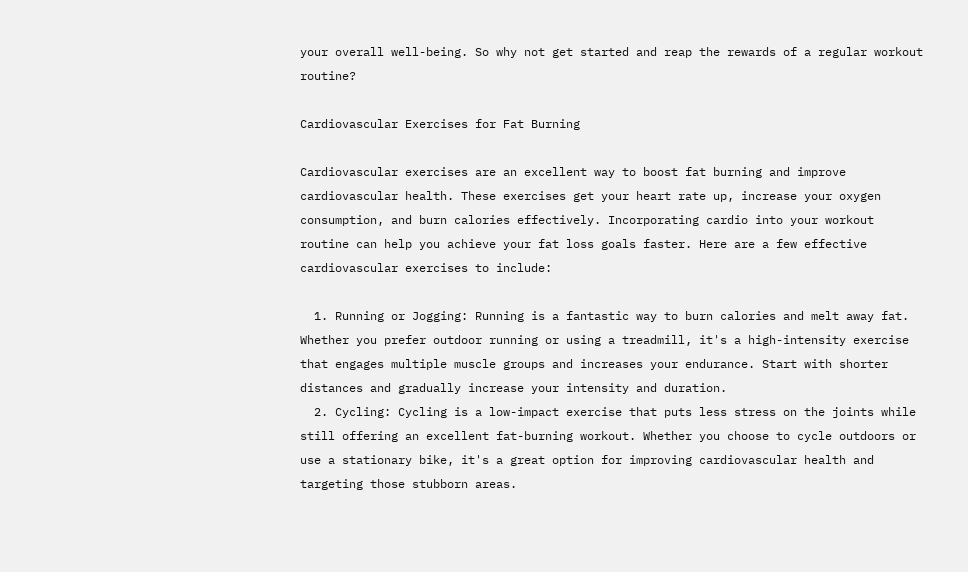your overall well-being. So why not get started and reap the rewards of a regular workout routine?

Cardiovascular Exercises for Fat Burning

Cardiovascular exercises are an excellent way to boost fat burning and improve cardiovascular health. These exercises get your heart rate up, increase your oxygen consumption, and burn calories effectively. Incorporating cardio into your workout routine can help you achieve your fat loss goals faster. Here are a few effective cardiovascular exercises to include:

  1. Running or Jogging: Running is a fantastic way to burn calories and melt away fat. Whether you prefer outdoor running or using a treadmill, it's a high-intensity exercise that engages multiple muscle groups and increases your endurance. Start with shorter distances and gradually increase your intensity and duration.
  2. Cycling: Cycling is a low-impact exercise that puts less stress on the joints while still offering an excellent fat-burning workout. Whether you choose to cycle outdoors or use a stationary bike, it's a great option for improving cardiovascular health and targeting those stubborn areas.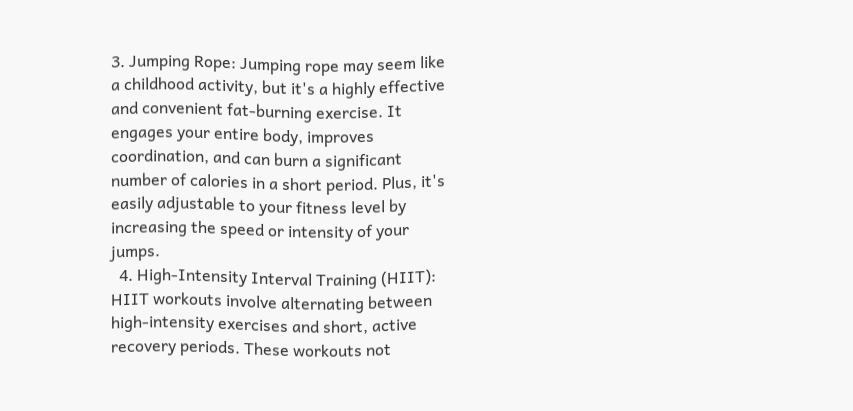3. Jumping Rope: Jumping rope may seem like a childhood activity, but it's a highly effective and convenient fat-burning exercise. It engages your entire body, improves coordination, and can burn a significant number of calories in a short period. Plus, it's easily adjustable to your fitness level by increasing the speed or intensity of your jumps.
  4. High-Intensity Interval Training (HIIT): HIIT workouts involve alternating between high-intensity exercises and short, active recovery periods. These workouts not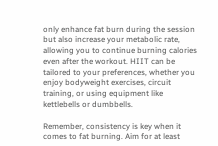only enhance fat burn during the session but also increase your metabolic rate, allowing you to continue burning calories even after the workout. HIIT can be tailored to your preferences, whether you enjoy bodyweight exercises, circuit training, or using equipment like kettlebells or dumbbells.

Remember, consistency is key when it comes to fat burning. Aim for at least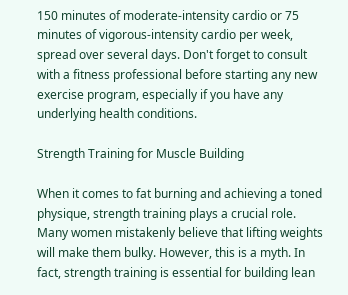150 minutes of moderate-intensity cardio or 75 minutes of vigorous-intensity cardio per week, spread over several days. Don't forget to consult with a fitness professional before starting any new exercise program, especially if you have any underlying health conditions.

Strength Training for Muscle Building

When it comes to fat burning and achieving a toned physique, strength training plays a crucial role. Many women mistakenly believe that lifting weights will make them bulky. However, this is a myth. In fact, strength training is essential for building lean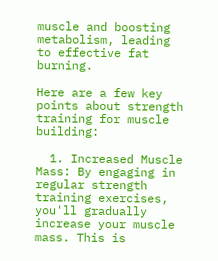muscle and boosting metabolism, leading to effective fat burning.

Here are a few key points about strength training for muscle building:

  1. Increased Muscle Mass: By engaging in regular strength training exercises, you'll gradually increase your muscle mass. This is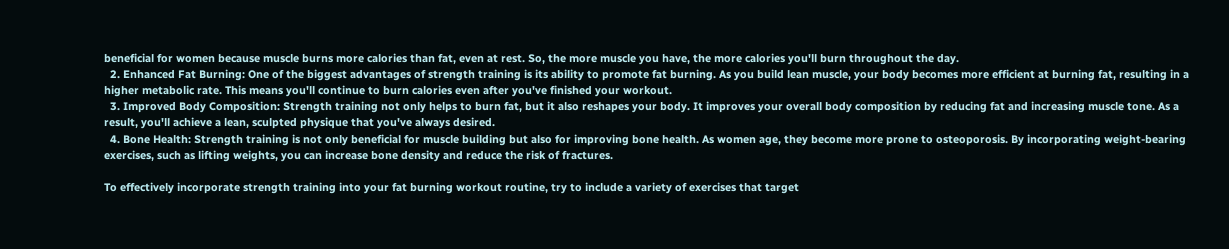beneficial for women because muscle burns more calories than fat, even at rest. So, the more muscle you have, the more calories you'll burn throughout the day.
  2. Enhanced Fat Burning: One of the biggest advantages of strength training is its ability to promote fat burning. As you build lean muscle, your body becomes more efficient at burning fat, resulting in a higher metabolic rate. This means you'll continue to burn calories even after you've finished your workout.
  3. Improved Body Composition: Strength training not only helps to burn fat, but it also reshapes your body. It improves your overall body composition by reducing fat and increasing muscle tone. As a result, you'll achieve a lean, sculpted physique that you've always desired.
  4. Bone Health: Strength training is not only beneficial for muscle building but also for improving bone health. As women age, they become more prone to osteoporosis. By incorporating weight-bearing exercises, such as lifting weights, you can increase bone density and reduce the risk of fractures.

To effectively incorporate strength training into your fat burning workout routine, try to include a variety of exercises that target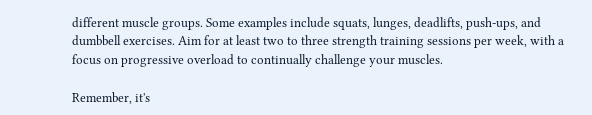different muscle groups. Some examples include squats, lunges, deadlifts, push-ups, and dumbbell exercises. Aim for at least two to three strength training sessions per week, with a focus on progressive overload to continually challenge your muscles.

Remember, it's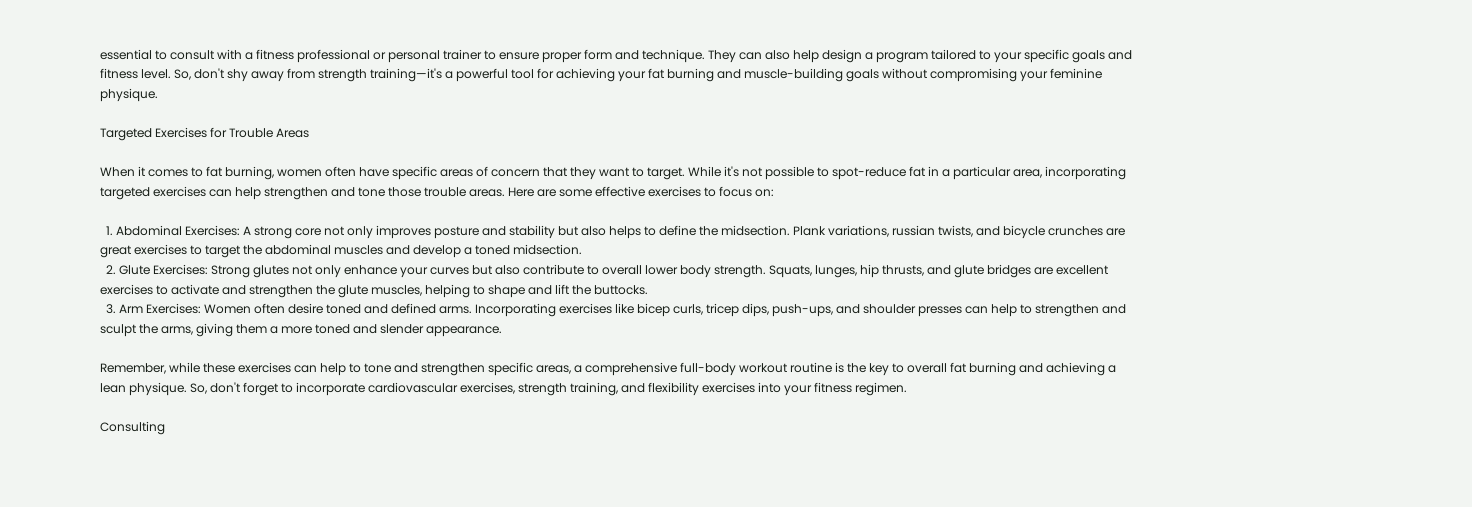essential to consult with a fitness professional or personal trainer to ensure proper form and technique. They can also help design a program tailored to your specific goals and fitness level. So, don't shy away from strength training—it's a powerful tool for achieving your fat burning and muscle-building goals without compromising your feminine physique.

Targeted Exercises for Trouble Areas

When it comes to fat burning, women often have specific areas of concern that they want to target. While it's not possible to spot-reduce fat in a particular area, incorporating targeted exercises can help strengthen and tone those trouble areas. Here are some effective exercises to focus on:

  1. Abdominal Exercises: A strong core not only improves posture and stability but also helps to define the midsection. Plank variations, russian twists, and bicycle crunches are great exercises to target the abdominal muscles and develop a toned midsection.
  2. Glute Exercises: Strong glutes not only enhance your curves but also contribute to overall lower body strength. Squats, lunges, hip thrusts, and glute bridges are excellent exercises to activate and strengthen the glute muscles, helping to shape and lift the buttocks.
  3. Arm Exercises: Women often desire toned and defined arms. Incorporating exercises like bicep curls, tricep dips, push-ups, and shoulder presses can help to strengthen and sculpt the arms, giving them a more toned and slender appearance.

Remember, while these exercises can help to tone and strengthen specific areas, a comprehensive full-body workout routine is the key to overall fat burning and achieving a lean physique. So, don't forget to incorporate cardiovascular exercises, strength training, and flexibility exercises into your fitness regimen.

Consulting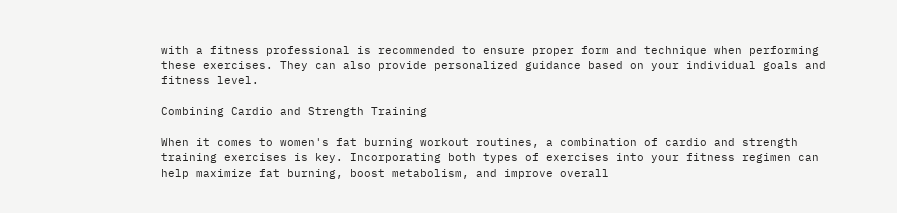with a fitness professional is recommended to ensure proper form and technique when performing these exercises. They can also provide personalized guidance based on your individual goals and fitness level.

Combining Cardio and Strength Training

When it comes to women's fat burning workout routines, a combination of cardio and strength training exercises is key. Incorporating both types of exercises into your fitness regimen can help maximize fat burning, boost metabolism, and improve overall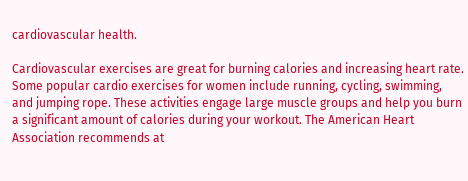cardiovascular health.

Cardiovascular exercises are great for burning calories and increasing heart rate. Some popular cardio exercises for women include running, cycling, swimming, and jumping rope. These activities engage large muscle groups and help you burn a significant amount of calories during your workout. The American Heart Association recommends at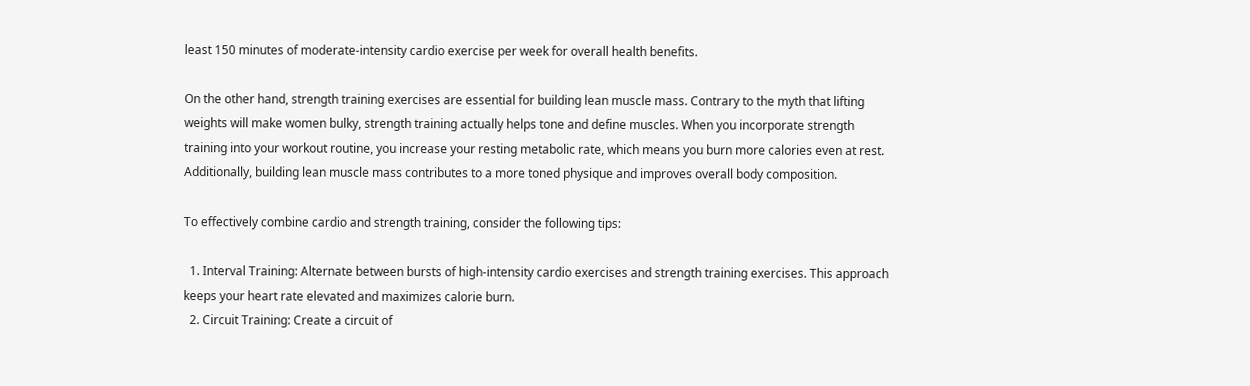least 150 minutes of moderate-intensity cardio exercise per week for overall health benefits.

On the other hand, strength training exercises are essential for building lean muscle mass. Contrary to the myth that lifting weights will make women bulky, strength training actually helps tone and define muscles. When you incorporate strength training into your workout routine, you increase your resting metabolic rate, which means you burn more calories even at rest. Additionally, building lean muscle mass contributes to a more toned physique and improves overall body composition.

To effectively combine cardio and strength training, consider the following tips:

  1. Interval Training: Alternate between bursts of high-intensity cardio exercises and strength training exercises. This approach keeps your heart rate elevated and maximizes calorie burn.
  2. Circuit Training: Create a circuit of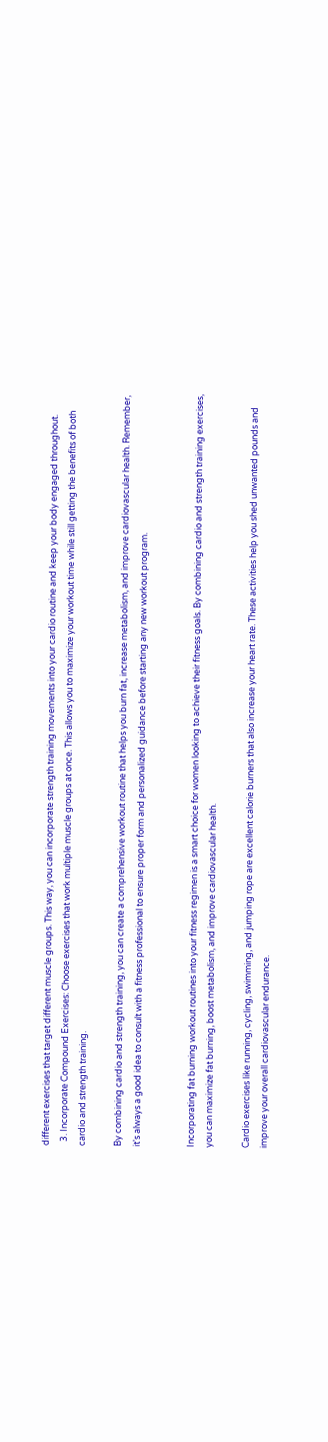different exercises that target different muscle groups. This way, you can incorporate strength training movements into your cardio routine and keep your body engaged throughout.
  3. Incorporate Compound Exercises: Choose exercises that work multiple muscle groups at once. This allows you to maximize your workout time while still getting the benefits of both cardio and strength training.

By combining cardio and strength training, you can create a comprehensive workout routine that helps you burn fat, increase metabolism, and improve cardiovascular health. Remember, it's always a good idea to consult with a fitness professional to ensure proper form and personalized guidance before starting any new workout program.


Incorporating fat burning workout routines into your fitness regimen is a smart choice for women looking to achieve their fitness goals. By combining cardio and strength training exercises, you can maximize fat burning, boost metabolism, and improve cardiovascular health.

Cardio exercises like running, cycling, swimming, and jumping rope are excellent calorie burners that also increase your heart rate. These activities help you shed unwanted pounds and improve your overall cardiovascular endurance.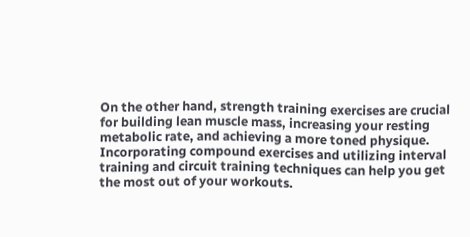On the other hand, strength training exercises are crucial for building lean muscle mass, increasing your resting metabolic rate, and achieving a more toned physique. Incorporating compound exercises and utilizing interval training and circuit training techniques can help you get the most out of your workouts.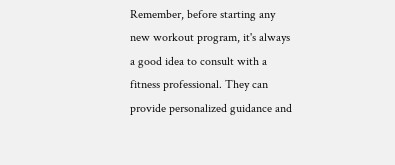Remember, before starting any new workout program, it's always a good idea to consult with a fitness professional. They can provide personalized guidance and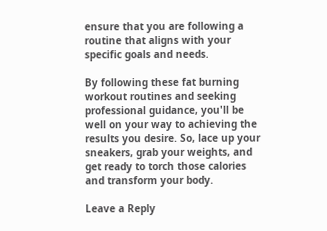ensure that you are following a routine that aligns with your specific goals and needs.

By following these fat burning workout routines and seeking professional guidance, you'll be well on your way to achieving the results you desire. So, lace up your sneakers, grab your weights, and get ready to torch those calories and transform your body.

Leave a Reply